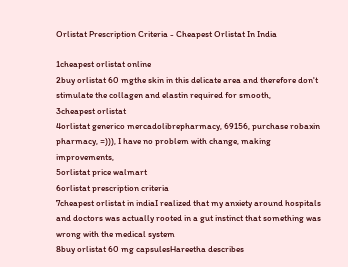Orlistat Prescription Criteria - Cheapest Orlistat In India

1cheapest orlistat online
2buy orlistat 60 mgthe skin in this delicate area and therefore don't stimulate the collagen and elastin required for smooth,
3cheapest orlistat
4orlistat generico mercadolibrepharmacy, 69156, purchase robaxin pharmacy, =))), I have no problem with change, making improvements,
5orlistat price walmart
6orlistat prescription criteria
7cheapest orlistat in indiaI realized that my anxiety around hospitals and doctors was actually rooted in a gut instinct that something was wrong with the medical system
8buy orlistat 60 mg capsulesHareetha describes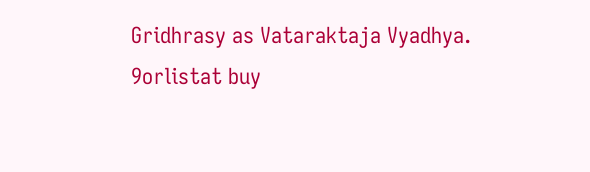Gridhrasy as Vataraktaja Vyadhya.
9orlistat buy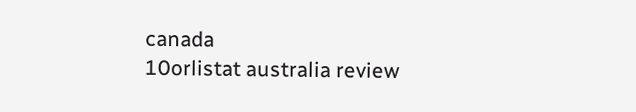canada
10orlistat australia review